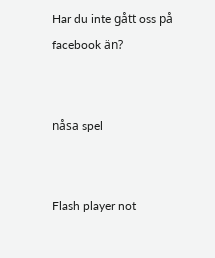Har du inte gått oss på facebook än?


nåsa spel


Flash player not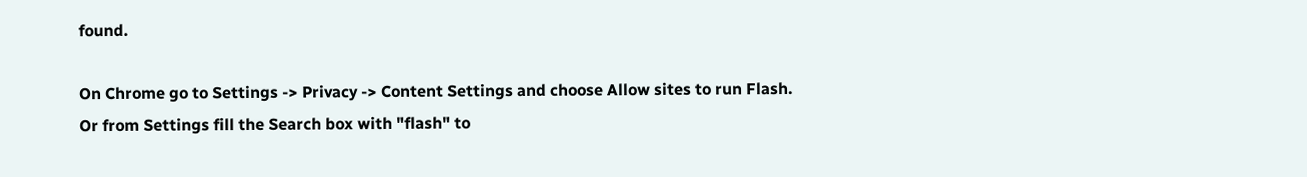found.

On Chrome go to Settings -> Privacy -> Content Settings and choose Allow sites to run Flash.
Or from Settings fill the Search box with "flash" to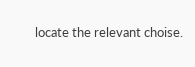locate the relevant choise.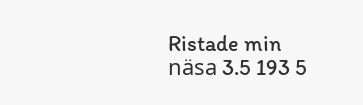Ristade min näsa 3.5 193 5